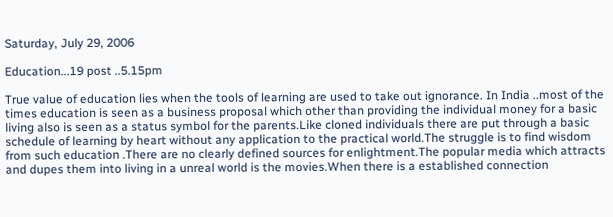Saturday, July 29, 2006

Education...19 post ..5.15pm

True value of education lies when the tools of learning are used to take out ignorance. In India ..most of the times education is seen as a business proposal which other than providing the individual money for a basic living also is seen as a status symbol for the parents.Like cloned individuals there are put through a basic schedule of learning by heart without any application to the practical world.The struggle is to find wisdom from such education .There are no clearly defined sources for enlightment.The popular media which attracts and dupes them into living in a unreal world is the movies.When there is a established connection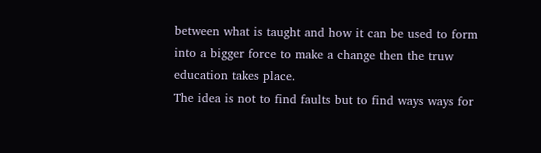between what is taught and how it can be used to form into a bigger force to make a change then the truw education takes place.
The idea is not to find faults but to find ways ways for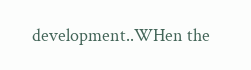development..WHen the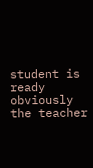student is ready obviously the teacher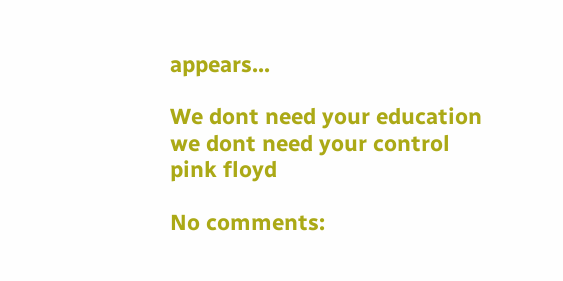appears...

We dont need your education
we dont need your control
pink floyd

No comments: